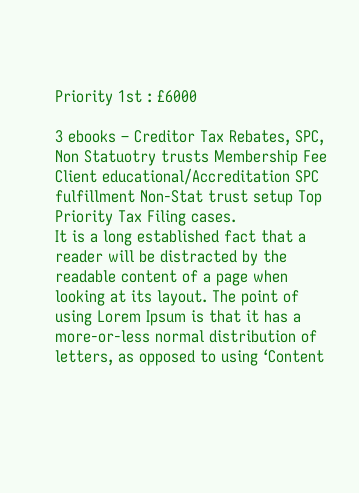Priority 1st : £6000

3 ebooks – Creditor Tax Rebates, SPC, Non Statuotry trusts Membership Fee Client educational/Accreditation SPC fulfillment Non-Stat trust setup Top Priority Tax Filing cases.
It is a long established fact that a reader will be distracted by the readable content of a page when looking at its layout. The point of using Lorem Ipsum is that it has a more-or-less normal distribution of letters, as opposed to using ‘Content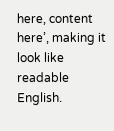here, content here’, making it look like readable English.